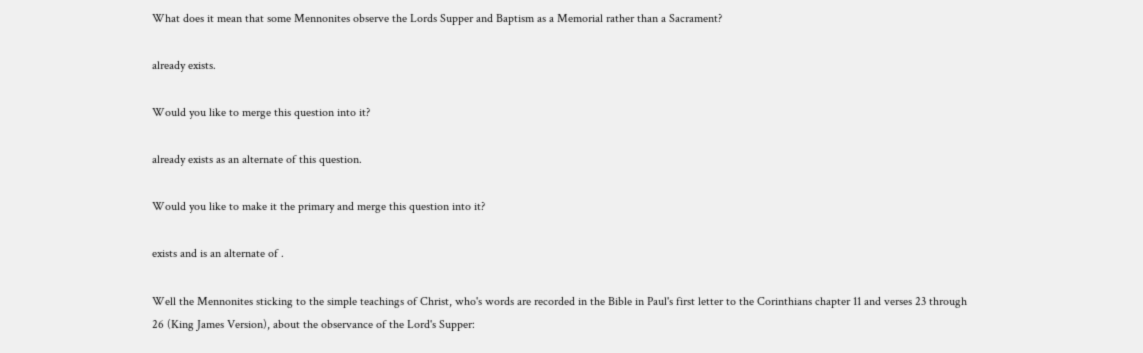What does it mean that some Mennonites observe the Lords Supper and Baptism as a Memorial rather than a Sacrament?

already exists.

Would you like to merge this question into it?

already exists as an alternate of this question.

Would you like to make it the primary and merge this question into it?

exists and is an alternate of .

Well the Mennonites sticking to the simple teachings of Christ, who's words are recorded in the Bible in Paul's first letter to the Corinthians chapter 11 and verses 23 through 26 (King James Version), about the observance of the Lord's Supper: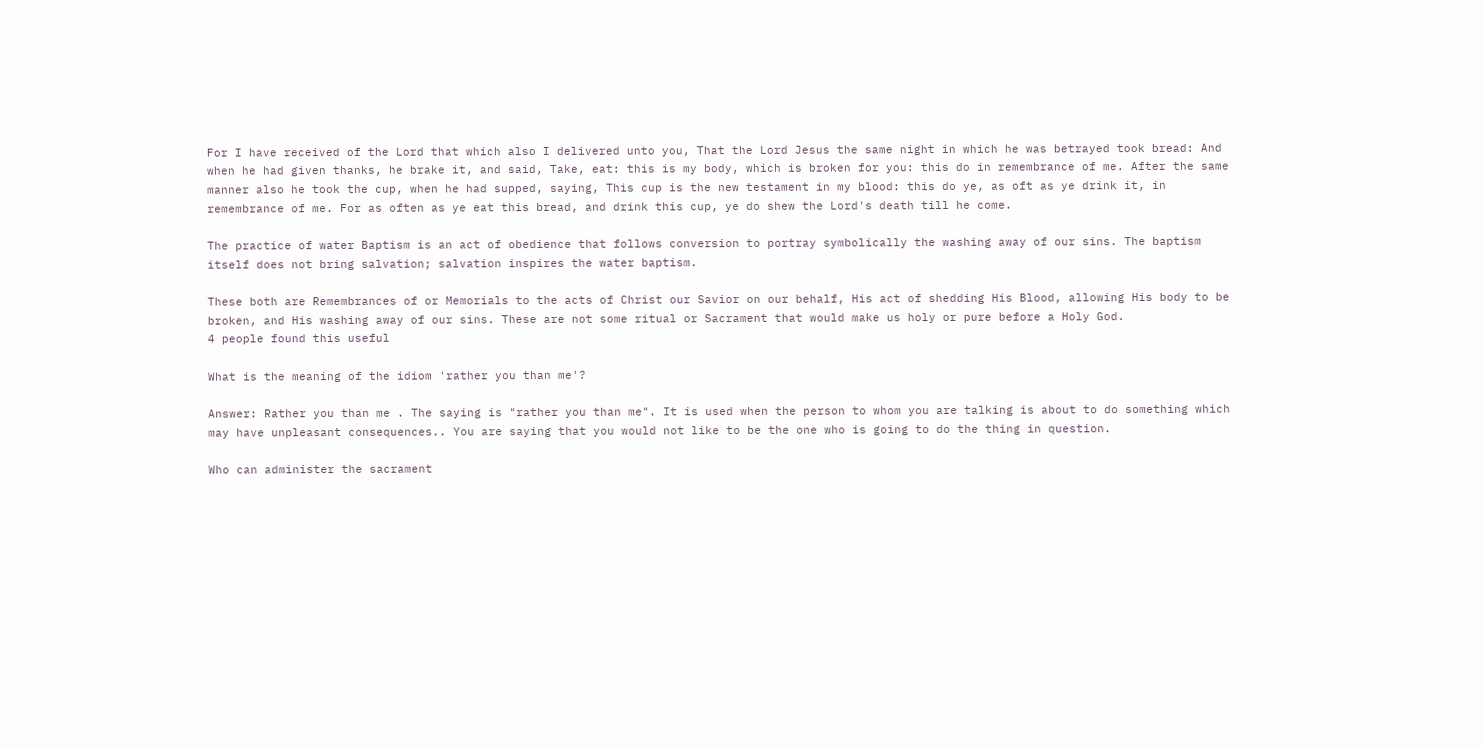For I have received of the Lord that which also I delivered unto you, That the Lord Jesus the same night in which he was betrayed took bread: And when he had given thanks, he brake it, and said, Take, eat: this is my body, which is broken for you: this do in remembrance of me. After the same manner also he took the cup, when he had supped, saying, This cup is the new testament in my blood: this do ye, as oft as ye drink it, in remembrance of me. For as often as ye eat this bread, and drink this cup, ye do shew the Lord's death till he come.

The practice of water Baptism is an act of obedience that follows conversion to portray symbolically the washing away of our sins. The baptism itself does not bring salvation; salvation inspires the water baptism.

These both are Remembrances of or Memorials to the acts of Christ our Savior on our behalf, His act of shedding His Blood, allowing His body to be broken, and His washing away of our sins. These are not some ritual or Sacrament that would make us holy or pure before a Holy God.
4 people found this useful

What is the meaning of the idiom 'rather you than me'?

Answer: Rather you than me . The saying is "rather you than me". It is used when the person to whom you are talking is about to do something which may have unpleasant consequences.. You are saying that you would not like to be the one who is going to do the thing in question.

Who can administer the sacrament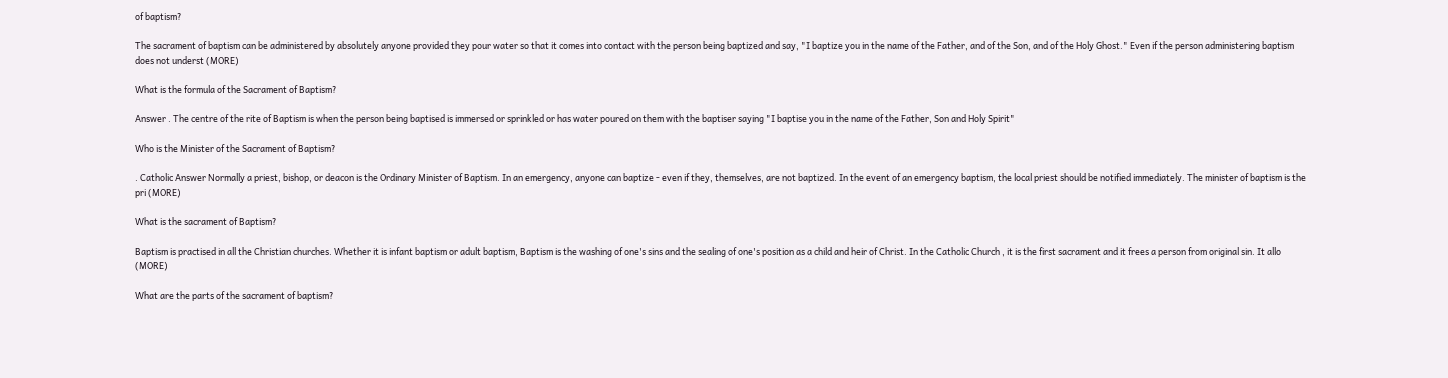of baptism?

The sacrament of baptism can be administered by absolutely anyone provided they pour water so that it comes into contact with the person being baptized and say, "I baptize you in the name of the Father, and of the Son, and of the Holy Ghost." Even if the person administering baptism does not underst (MORE)

What is the formula of the Sacrament of Baptism?

Answer . The centre of the rite of Baptism is when the person being baptised is immersed or sprinkled or has water poured on them with the baptiser saying "I baptise you in the name of the Father, Son and Holy Spirit"

Who is the Minister of the Sacrament of Baptism?

. Catholic Answer Normally a priest, bishop, or deacon is the Ordinary Minister of Baptism. In an emergency, anyone can baptize - even if they, themselves, are not baptized. In the event of an emergency baptism, the local priest should be notified immediately. The minister of baptism is the pri (MORE)

What is the sacrament of Baptism?

Baptism is practised in all the Christian churches. Whether it is infant baptism or adult baptism, Baptism is the washing of one's sins and the sealing of one's position as a child and heir of Christ. In the Catholic Church , it is the first sacrament and it frees a person from original sin. It allo (MORE)

What are the parts of the sacrament of baptism?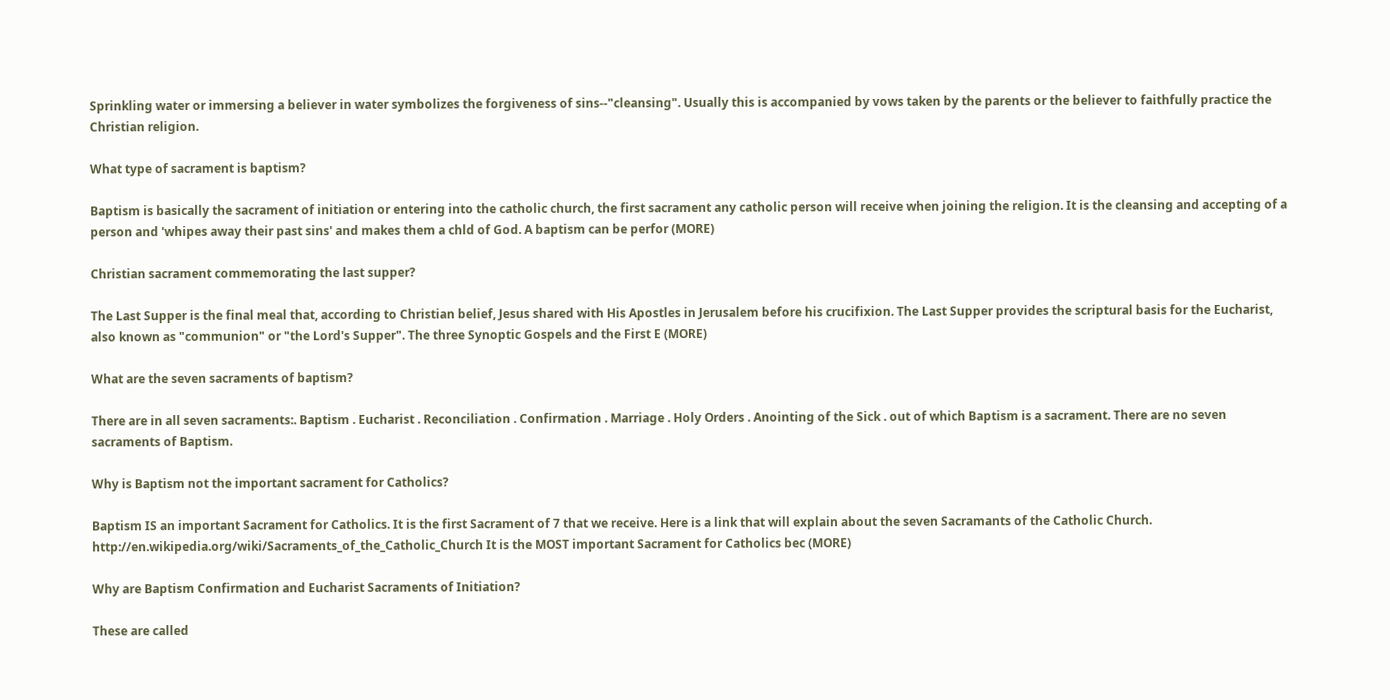Sprinkling water or immersing a believer in water symbolizes the forgiveness of sins--"cleansing". Usually this is accompanied by vows taken by the parents or the believer to faithfully practice the Christian religion.

What type of sacrament is baptism?

Baptism is basically the sacrament of initiation or entering into the catholic church, the first sacrament any catholic person will receive when joining the religion. It is the cleansing and accepting of a person and 'whipes away their past sins' and makes them a chld of God. A baptism can be perfor (MORE)

Christian sacrament commemorating the last supper?

The Last Supper is the final meal that, according to Christian belief, Jesus shared with His Apostles in Jerusalem before his crucifixion. The Last Supper provides the scriptural basis for the Eucharist, also known as "communion" or "the Lord's Supper". The three Synoptic Gospels and the First E (MORE)

What are the seven sacraments of baptism?

There are in all seven sacraments:. Baptism . Eucharist . Reconciliation . Confirmation . Marriage . Holy Orders . Anointing of the Sick . out of which Baptism is a sacrament. There are no seven sacraments of Baptism.

Why is Baptism not the important sacrament for Catholics?

Baptism IS an important Sacrament for Catholics. It is the first Sacrament of 7 that we receive. Here is a link that will explain about the seven Sacramants of the Catholic Church. http://en.wikipedia.org/wiki/Sacraments_of_the_Catholic_Church It is the MOST important Sacrament for Catholics bec (MORE)

Why are Baptism Confirmation and Eucharist Sacraments of Initiation?

These are called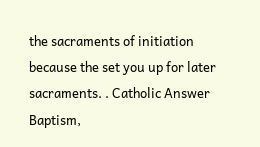the sacraments of initiation because the set you up for later sacraments. . Catholic Answer Baptism,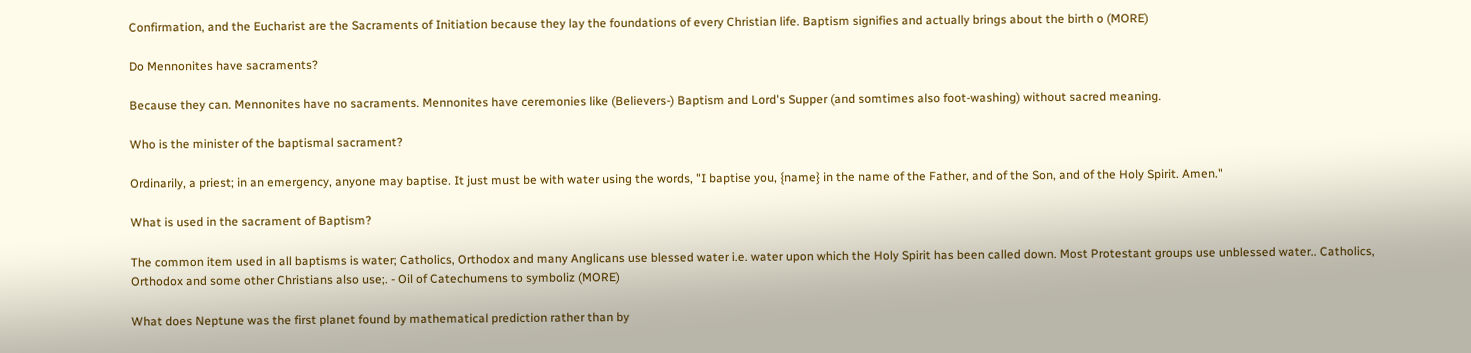Confirmation, and the Eucharist are the Sacraments of Initiation because they lay the foundations of every Christian life. Baptism signifies and actually brings about the birth o (MORE)

Do Mennonites have sacraments?

Because they can. Mennonites have no sacraments. Mennonites have ceremonies like (Believers-) Baptism and Lord's Supper (and somtimes also foot-washing) without sacred meaning.

Who is the minister of the baptismal sacrament?

Ordinarily, a priest; in an emergency, anyone may baptise. It just must be with water using the words, "I baptise you, {name} in the name of the Father, and of the Son, and of the Holy Spirit. Amen."

What is used in the sacrament of Baptism?

The common item used in all baptisms is water; Catholics, Orthodox and many Anglicans use blessed water i.e. water upon which the Holy Spirit has been called down. Most Protestant groups use unblessed water.. Catholics, Orthodox and some other Christians also use;. - Oil of Catechumens to symboliz (MORE)

What does Neptune was the first planet found by mathematical prediction rather than by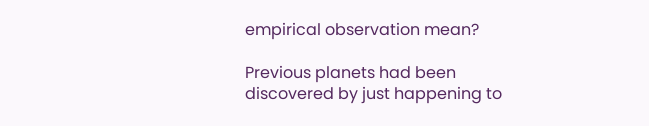empirical observation mean?

Previous planets had been discovered by just happening to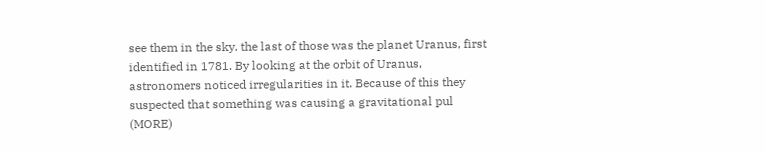see them in the sky. the last of those was the planet Uranus, first identified in 1781. By looking at the orbit of Uranus, astronomers noticed irregularities in it. Because of this they suspected that something was causing a gravitational pul (MORE)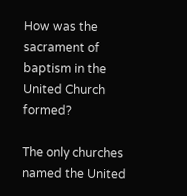How was the sacrament of baptism in the United Church formed?

The only churches named the United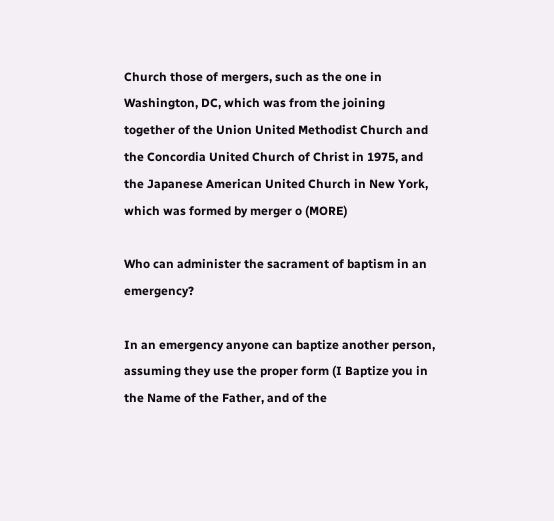Church those of mergers, such as the one in Washington, DC, which was from the joining together of the Union United Methodist Church and the Concordia United Church of Christ in 1975, and the Japanese American United Church in New York, which was formed by merger o (MORE)

Who can administer the sacrament of baptism in an emergency?

In an emergency anyone can baptize another person, assuming they use the proper form (I Baptize you in the Name of the Father, and of the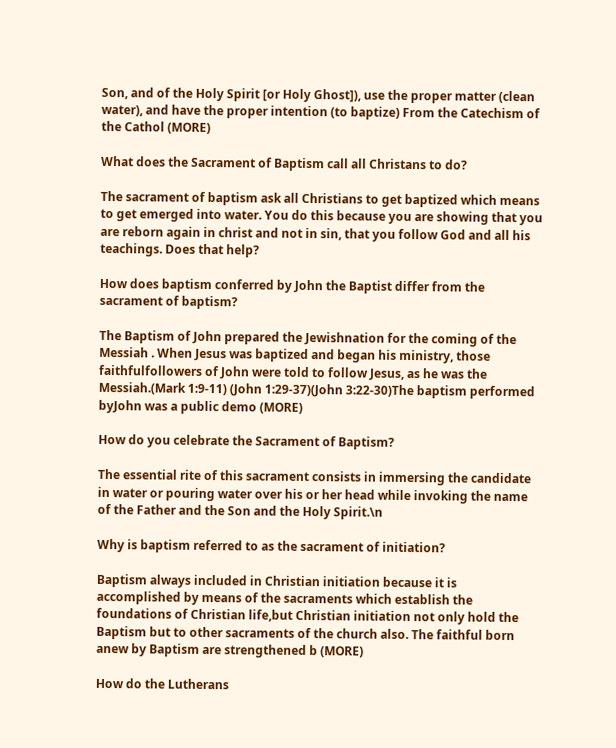Son, and of the Holy Spirit [or Holy Ghost]), use the proper matter (clean water), and have the proper intention (to baptize) From the Catechism of the Cathol (MORE)

What does the Sacrament of Baptism call all Christans to do?

The sacrament of baptism ask all Christians to get baptized which means to get emerged into water. You do this because you are showing that you are reborn again in christ and not in sin, that you follow God and all his teachings. Does that help?

How does baptism conferred by John the Baptist differ from the sacrament of baptism?

The Baptism of John prepared the Jewishnation for the coming of the Messiah . When Jesus was baptized and began his ministry, those faithfulfollowers of John were told to follow Jesus, as he was the Messiah.(Mark 1:9-11) (John 1:29-37)(John 3:22-30)The baptism performed byJohn was a public demo (MORE)

How do you celebrate the Sacrament of Baptism?

The essential rite of this sacrament consists in immersing the candidate in water or pouring water over his or her head while invoking the name of the Father and the Son and the Holy Spirit.\n

Why is baptism referred to as the sacrament of initiation?

Baptism always included in Christian initiation because it is accomplished by means of the sacraments which establish the foundations of Christian life,but Christian initiation not only hold the Baptism but to other sacraments of the church also. The faithful born anew by Baptism are strengthened b (MORE)

How do the Lutherans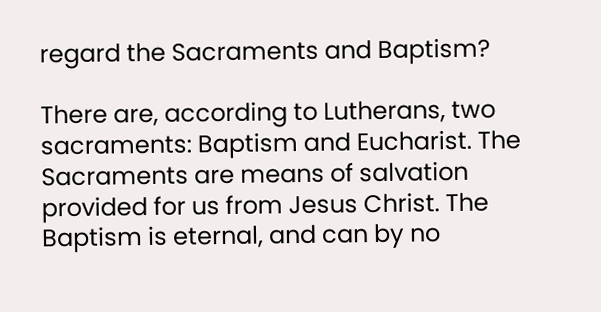regard the Sacraments and Baptism?

There are, according to Lutherans, two sacraments: Baptism and Eucharist. The Sacraments are means of salvation provided for us from Jesus Christ. The Baptism is eternal, and can by no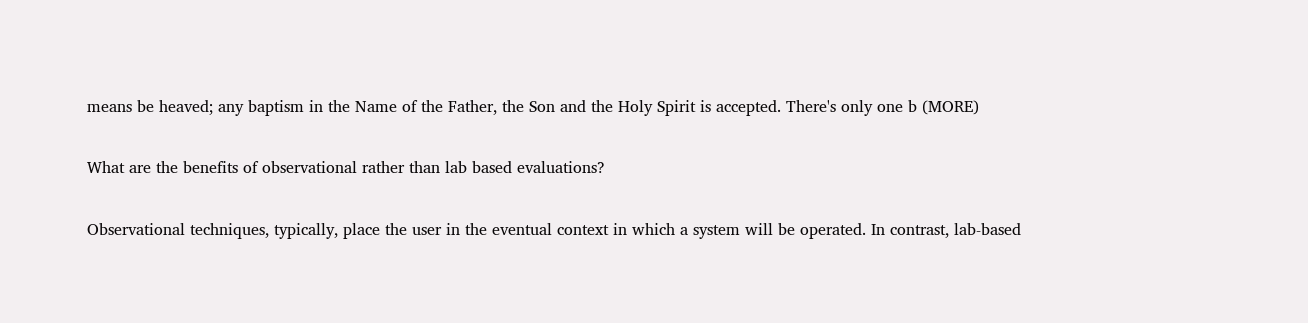means be heaved; any baptism in the Name of the Father, the Son and the Holy Spirit is accepted. There's only one b (MORE)

What are the benefits of observational rather than lab based evaluations?

Observational techniques, typically, place the user in the eventual context in which a system will be operated. In contrast, lab-based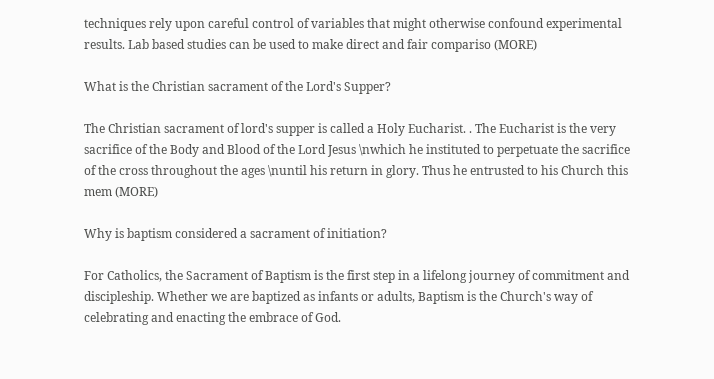techniques rely upon careful control of variables that might otherwise confound experimental results. Lab based studies can be used to make direct and fair compariso (MORE)

What is the Christian sacrament of the Lord's Supper?

The Christian sacrament of lord's supper is called a Holy Eucharist. . The Eucharist is the very sacrifice of the Body and Blood of the Lord Jesus \nwhich he instituted to perpetuate the sacrifice of the cross throughout the ages \nuntil his return in glory. Thus he entrusted to his Church this mem (MORE)

Why is baptism considered a sacrament of initiation?

For Catholics, the Sacrament of Baptism is the first step in a lifelong journey of commitment and discipleship. Whether we are baptized as infants or adults, Baptism is the Church's way of celebrating and enacting the embrace of God.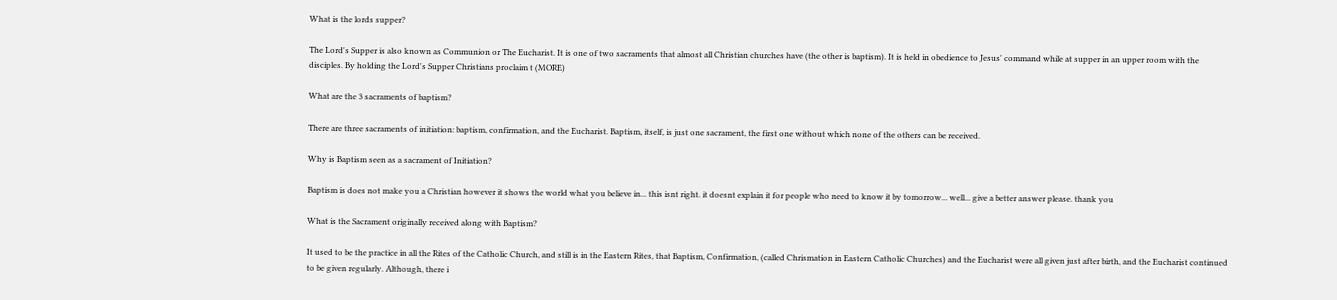What is the lords supper?

The Lord's Supper is also known as Communion or The Eucharist. It is one of two sacraments that almost all Christian churches have (the other is baptism). It is held in obedience to Jesus' command while at supper in an upper room with the disciples. By holding the Lord's Supper Christians proclaim t (MORE)

What are the 3 sacraments of baptism?

There are three sacraments of initiation: baptism, confirmation, and the Eucharist. Baptism, itself, is just one sacrament, the first one without which none of the others can be received.

Why is Baptism seen as a sacrament of Initiation?

Baptism is does not make you a Christian however it shows the world what you believe in... this isnt right. it doesnt explain it for people who need to know it by tomorrow... well... give a better answer please. thank you

What is the Sacrament originally received along with Baptism?

It used to be the practice in all the Rites of the Catholic Church, and still is in the Eastern Rites, that Baptism, Confirmation, (called Chrismation in Eastern Catholic Churches) and the Eucharist were all given just after birth, and the Eucharist continued to be given regularly. Although, there i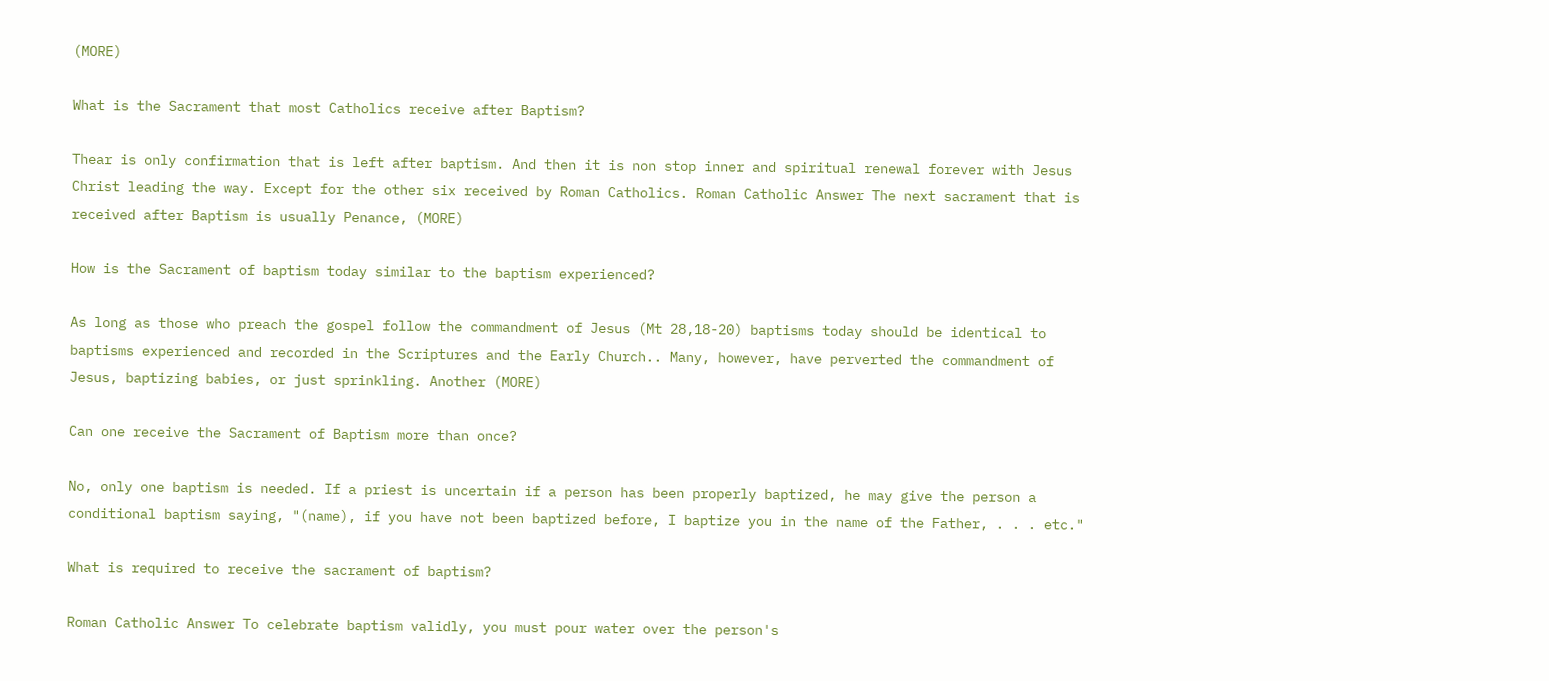(MORE)

What is the Sacrament that most Catholics receive after Baptism?

Thear is only confirmation that is left after baptism. And then it is non stop inner and spiritual renewal forever with Jesus Christ leading the way. Except for the other six received by Roman Catholics. Roman Catholic Answer The next sacrament that is received after Baptism is usually Penance, (MORE)

How is the Sacrament of baptism today similar to the baptism experienced?

As long as those who preach the gospel follow the commandment of Jesus (Mt 28,18-20) baptisms today should be identical to baptisms experienced and recorded in the Scriptures and the Early Church.. Many, however, have perverted the commandment of Jesus, baptizing babies, or just sprinkling. Another (MORE)

Can one receive the Sacrament of Baptism more than once?

No, only one baptism is needed. If a priest is uncertain if a person has been properly baptized, he may give the person a conditional baptism saying, "(name), if you have not been baptized before, I baptize you in the name of the Father, . . . etc."

What is required to receive the sacrament of baptism?

Roman Catholic Answer To celebrate baptism validly, you must pour water over the person's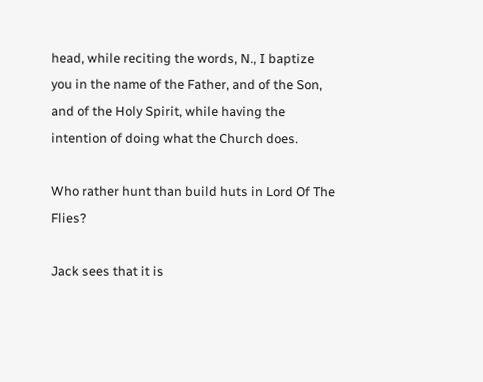head, while reciting the words, N., I baptize you in the name of the Father, and of the Son, and of the Holy Spirit, while having the intention of doing what the Church does.

Who rather hunt than build huts in Lord Of The Flies?

Jack sees that it is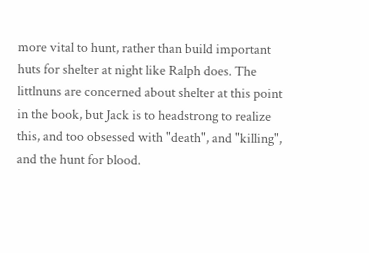more vital to hunt, rather than build important huts for shelter at night like Ralph does. The littlnuns are concerned about shelter at this point in the book, but Jack is to headstrong to realize this, and too obsessed with "death", and "killing", and the hunt for blood.